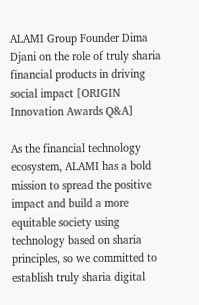ALAMI Group Founder Dima Djani on the role of truly sharia financial products in driving social impact [ORIGIN Innovation Awards Q&A]

As the financial technology ecosystem, ALAMI has a bold mission to spread the positive impact and build a more equitable society using technology based on sharia principles, so we committed to establish truly sharia digital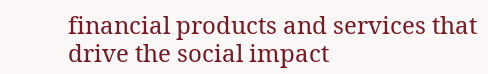financial products and services that drive the social impact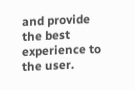and provide the best experience to the user.